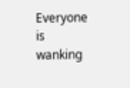Everyone is wanking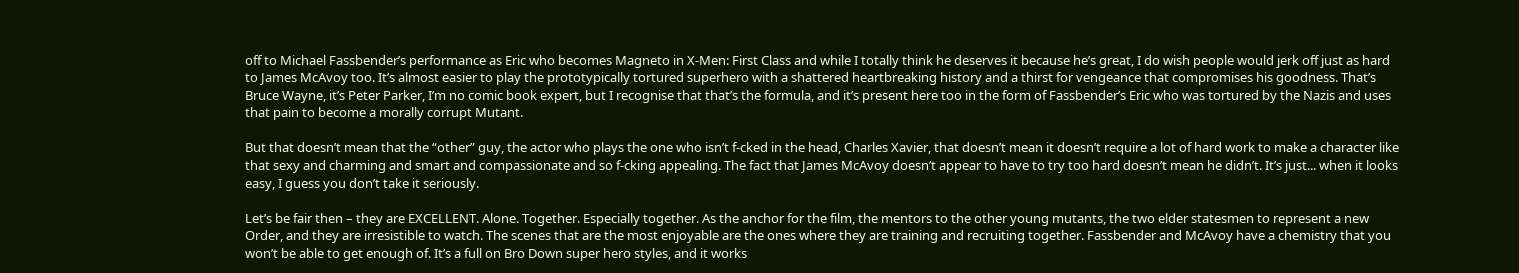off to Michael Fassbender’s performance as Eric who becomes Magneto in X-Men: First Class and while I totally think he deserves it because he’s great, I do wish people would jerk off just as hard to James McAvoy too. It’s almost easier to play the prototypically tortured superhero with a shattered heartbreaking history and a thirst for vengeance that compromises his goodness. That’s Bruce Wayne, it’s Peter Parker, I’m no comic book expert, but I recognise that that’s the formula, and it’s present here too in the form of Fassbender’s Eric who was tortured by the Nazis and uses that pain to become a morally corrupt Mutant.

But that doesn’t mean that the “other” guy, the actor who plays the one who isn’t f-cked in the head, Charles Xavier, that doesn’t mean it doesn’t require a lot of hard work to make a character like that sexy and charming and smart and compassionate and so f-cking appealing. The fact that James McAvoy doesn’t appear to have to try too hard doesn’t mean he didn’t. It’s just... when it looks easy, I guess you don’t take it seriously.

Let’s be fair then – they are EXCELLENT. Alone. Together. Especially together. As the anchor for the film, the mentors to the other young mutants, the two elder statesmen to represent a new Order, and they are irresistible to watch. The scenes that are the most enjoyable are the ones where they are training and recruiting together. Fassbender and McAvoy have a chemistry that you won’t be able to get enough of. It’s a full on Bro Down super hero styles, and it works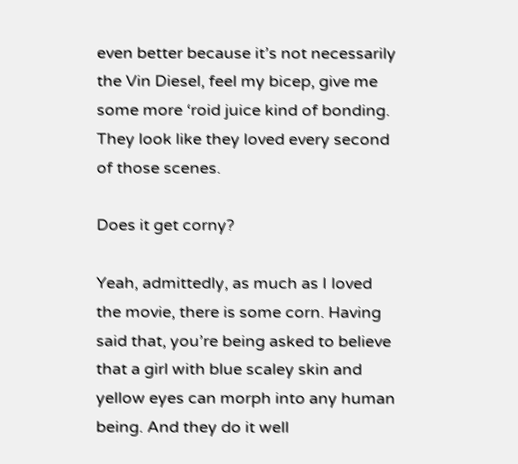even better because it’s not necessarily the Vin Diesel, feel my bicep, give me some more ‘roid juice kind of bonding. They look like they loved every second of those scenes.

Does it get corny?

Yeah, admittedly, as much as I loved the movie, there is some corn. Having said that, you’re being asked to believe that a girl with blue scaley skin and yellow eyes can morph into any human being. And they do it well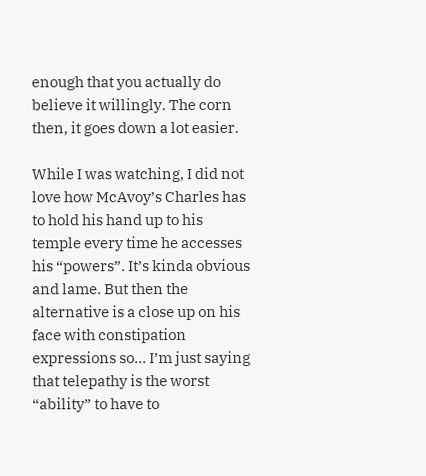enough that you actually do believe it willingly. The corn then, it goes down a lot easier.

While I was watching, I did not love how McAvoy’s Charles has to hold his hand up to his temple every time he accesses his “powers”. It’s kinda obvious and lame. But then the alternative is a close up on his face with constipation expressions so... I’m just saying that telepathy is the worst “ability” to have to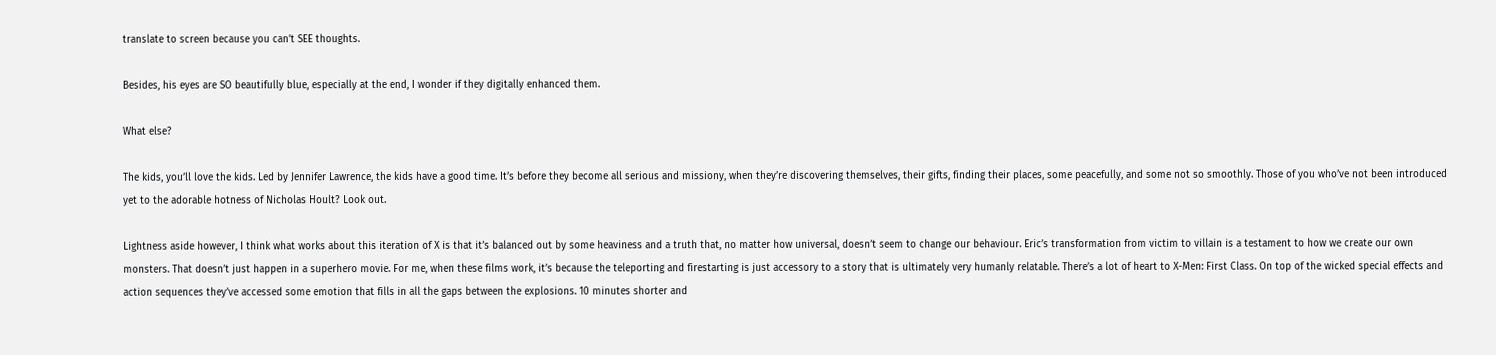translate to screen because you can’t SEE thoughts.

Besides, his eyes are SO beautifully blue, especially at the end, I wonder if they digitally enhanced them.

What else?

The kids, you’ll love the kids. Led by Jennifer Lawrence, the kids have a good time. It’s before they become all serious and missiony, when they’re discovering themselves, their gifts, finding their places, some peacefully, and some not so smoothly. Those of you who’ve not been introduced yet to the adorable hotness of Nicholas Hoult? Look out.

Lightness aside however, I think what works about this iteration of X is that it’s balanced out by some heaviness and a truth that, no matter how universal, doesn’t seem to change our behaviour. Eric’s transformation from victim to villain is a testament to how we create our own monsters. That doesn’t just happen in a superhero movie. For me, when these films work, it’s because the teleporting and firestarting is just accessory to a story that is ultimately very humanly relatable. There’s a lot of heart to X-Men: First Class. On top of the wicked special effects and action sequences they’ve accessed some emotion that fills in all the gaps between the explosions. 10 minutes shorter and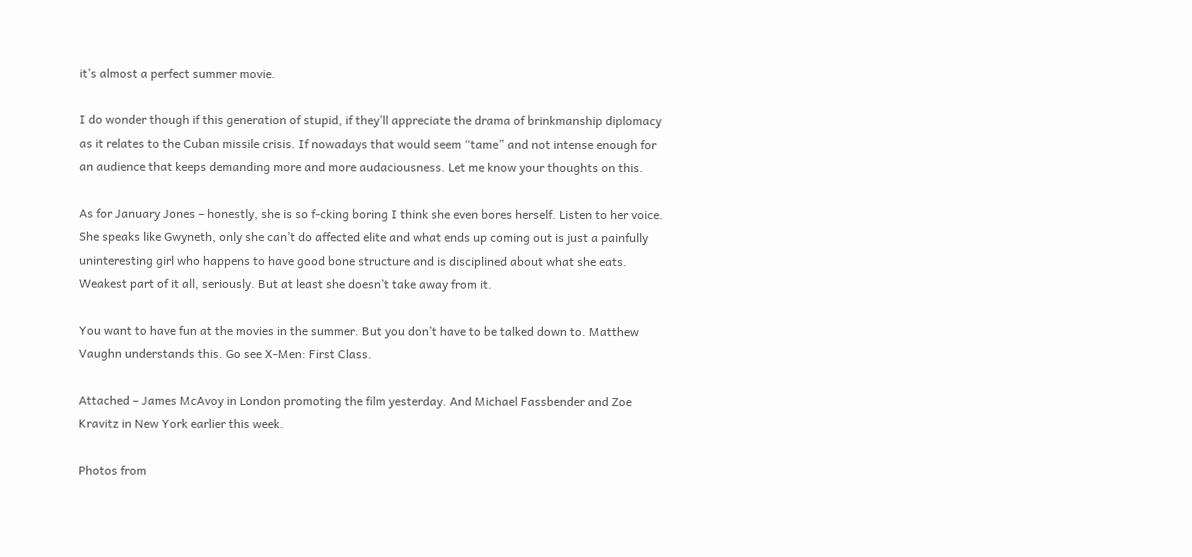it’s almost a perfect summer movie.

I do wonder though if this generation of stupid, if they’ll appreciate the drama of brinkmanship diplomacy as it relates to the Cuban missile crisis. If nowadays that would seem “tame” and not intense enough for an audience that keeps demanding more and more audaciousness. Let me know your thoughts on this.

As for January Jones – honestly, she is so f-cking boring I think she even bores herself. Listen to her voice. She speaks like Gwyneth, only she can’t do affected elite and what ends up coming out is just a painfully uninteresting girl who happens to have good bone structure and is disciplined about what she eats. Weakest part of it all, seriously. But at least she doesn’t take away from it.

You want to have fun at the movies in the summer. But you don’t have to be talked down to. Matthew Vaughn understands this. Go see X-Men: First Class.

Attached – James McAvoy in London promoting the film yesterday. And Michael Fassbender and Zoe Kravitz in New York earlier this week.

Photos from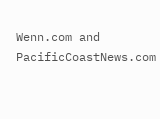Wenn.com and PacificCoastNews.com